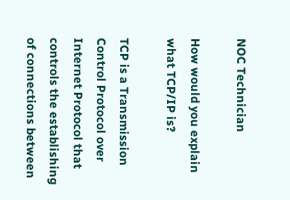NOC Technician

How would you explain what TCP/IP is?

TCP is a Transmission Control Protocol over Internet Protocol that controls the establishing of connections between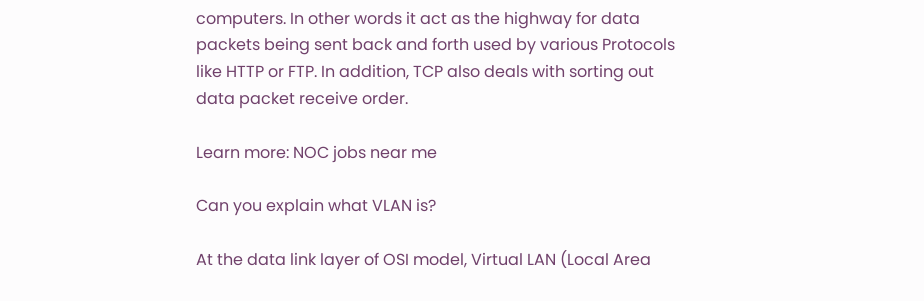computers. In other words it act as the highway for data packets being sent back and forth used by various Protocols like HTTP or FTP. In addition, TCP also deals with sorting out data packet receive order.

Learn more: NOC jobs near me

Can you explain what VLAN is?

At the data link layer of OSI model, Virtual LAN (Local Area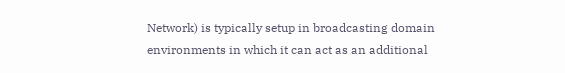Network) is typically setup in broadcasting domain environments in which it can act as an additional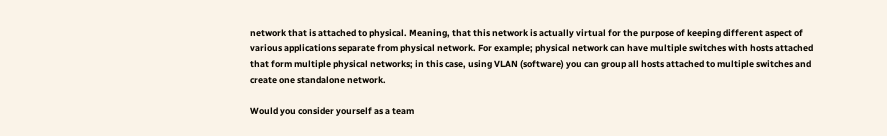network that is attached to physical. Meaning, that this network is actually virtual for the purpose of keeping different aspect of various applications separate from physical network. For example; physical network can have multiple switches with hosts attached that form multiple physical networks; in this case, using VLAN (software) you can group all hosts attached to multiple switches and create one standalone network.

Would you consider yourself as a team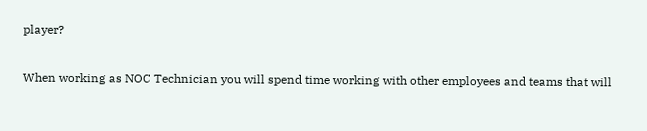player?

When working as NOC Technician you will spend time working with other employees and teams that will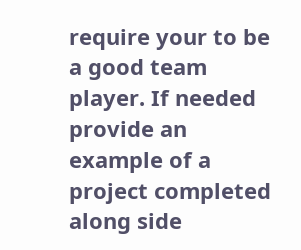require your to be a good team player. If needed provide an example of a project completed along side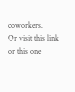coworkers.
Or visit this link or this one